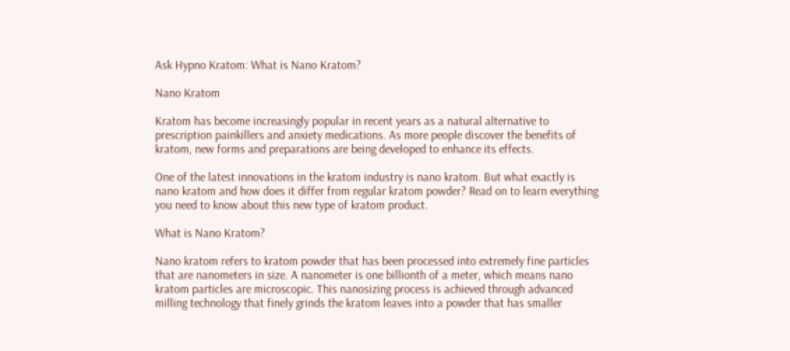Ask Hypno Kratom: What is Nano Kratom?

Nano Kratom

Kratom has become increasingly popular in recent years as a natural alternative to prescription painkillers and anxiety medications. As more people discover the benefits of kratom, new forms and preparations are being developed to enhance its effects.

One of the latest innovations in the kratom industry is nano kratom. But what exactly is nano kratom and how does it differ from regular kratom powder? Read on to learn everything you need to know about this new type of kratom product.

What is Nano Kratom?

Nano kratom refers to kratom powder that has been processed into extremely fine particles that are nanometers in size. A nanometer is one billionth of a meter, which means nano kratom particles are microscopic. This nanosizing process is achieved through advanced milling technology that finely grinds the kratom leaves into a powder that has smaller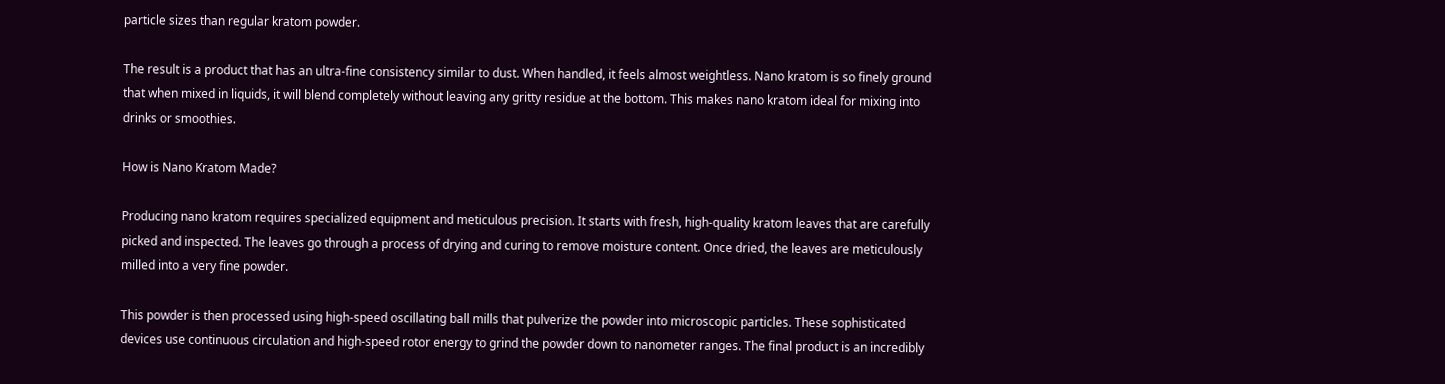particle sizes than regular kratom powder.

The result is a product that has an ultra-fine consistency similar to dust. When handled, it feels almost weightless. Nano kratom is so finely ground that when mixed in liquids, it will blend completely without leaving any gritty residue at the bottom. This makes nano kratom ideal for mixing into drinks or smoothies.

How is Nano Kratom Made?

Producing nano kratom requires specialized equipment and meticulous precision. It starts with fresh, high-quality kratom leaves that are carefully picked and inspected. The leaves go through a process of drying and curing to remove moisture content. Once dried, the leaves are meticulously milled into a very fine powder.

This powder is then processed using high-speed oscillating ball mills that pulverize the powder into microscopic particles. These sophisticated devices use continuous circulation and high-speed rotor energy to grind the powder down to nanometer ranges. The final product is an incredibly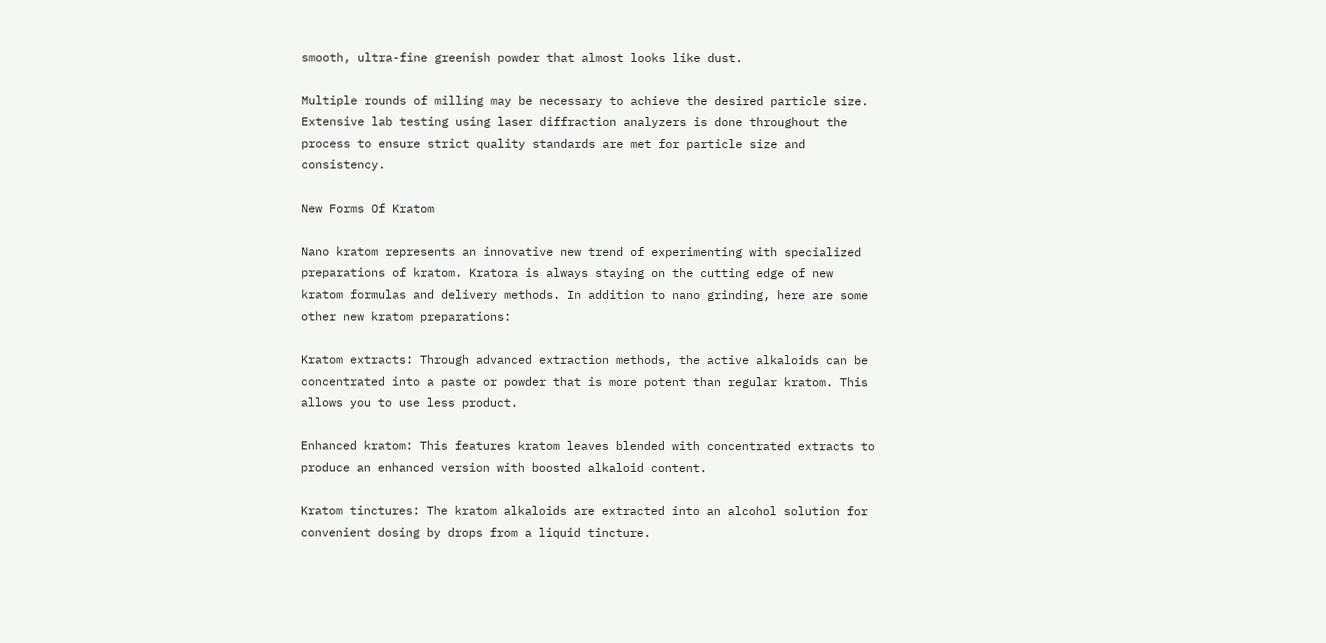smooth, ultra-fine greenish powder that almost looks like dust.

Multiple rounds of milling may be necessary to achieve the desired particle size. Extensive lab testing using laser diffraction analyzers is done throughout the process to ensure strict quality standards are met for particle size and consistency.

New Forms Of Kratom

Nano kratom represents an innovative new trend of experimenting with specialized preparations of kratom. Kratora is always staying on the cutting edge of new kratom formulas and delivery methods. In addition to nano grinding, here are some other new kratom preparations:

Kratom extracts: Through advanced extraction methods, the active alkaloids can be concentrated into a paste or powder that is more potent than regular kratom. This allows you to use less product.

Enhanced kratom: This features kratom leaves blended with concentrated extracts to produce an enhanced version with boosted alkaloid content.

Kratom tinctures: The kratom alkaloids are extracted into an alcohol solution for convenient dosing by drops from a liquid tincture.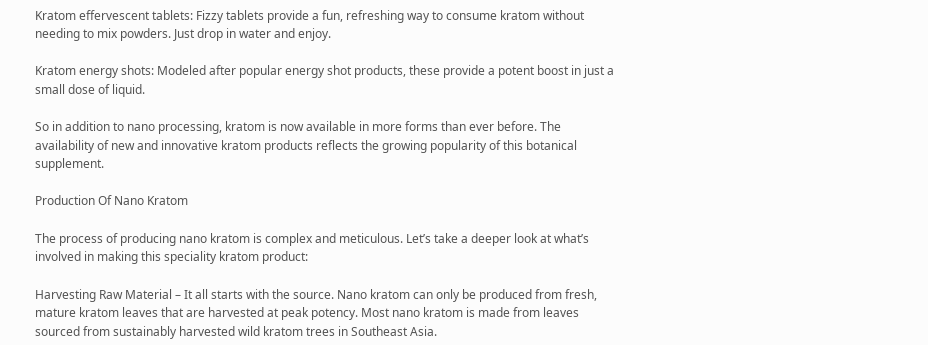Kratom effervescent tablets: Fizzy tablets provide a fun, refreshing way to consume kratom without needing to mix powders. Just drop in water and enjoy.

Kratom energy shots: Modeled after popular energy shot products, these provide a potent boost in just a small dose of liquid.

So in addition to nano processing, kratom is now available in more forms than ever before. The availability of new and innovative kratom products reflects the growing popularity of this botanical supplement.

Production Of Nano Kratom

The process of producing nano kratom is complex and meticulous. Let’s take a deeper look at what’s involved in making this speciality kratom product:

Harvesting Raw Material – It all starts with the source. Nano kratom can only be produced from fresh, mature kratom leaves that are harvested at peak potency. Most nano kratom is made from leaves sourced from sustainably harvested wild kratom trees in Southeast Asia.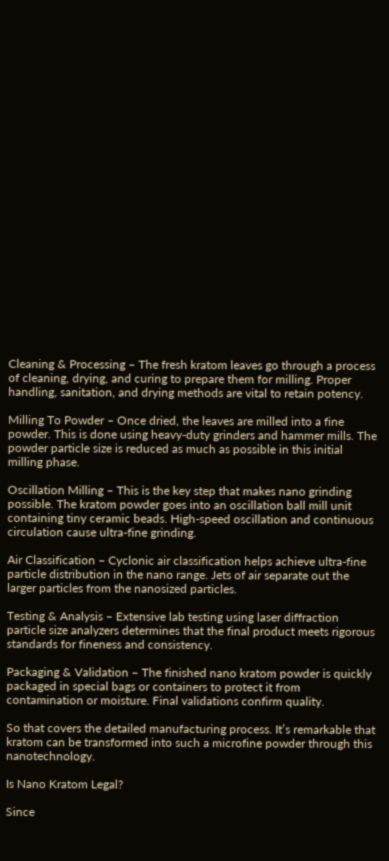Cleaning & Processing – The fresh kratom leaves go through a process of cleaning, drying, and curing to prepare them for milling. Proper handling, sanitation, and drying methods are vital to retain potency.

Milling To Powder – Once dried, the leaves are milled into a fine powder. This is done using heavy-duty grinders and hammer mills. The powder particle size is reduced as much as possible in this initial milling phase.

Oscillation Milling – This is the key step that makes nano grinding possible. The kratom powder goes into an oscillation ball mill unit containing tiny ceramic beads. High-speed oscillation and continuous circulation cause ultra-fine grinding.

Air Classification – Cyclonic air classification helps achieve ultra-fine particle distribution in the nano range. Jets of air separate out the larger particles from the nanosized particles.

Testing & Analysis – Extensive lab testing using laser diffraction particle size analyzers determines that the final product meets rigorous standards for fineness and consistency.

Packaging & Validation – The finished nano kratom powder is quickly packaged in special bags or containers to protect it from contamination or moisture. Final validations confirm quality.

So that covers the detailed manufacturing process. It’s remarkable that kratom can be transformed into such a microfine powder through this nanotechnology.

Is Nano Kratom Legal?

Since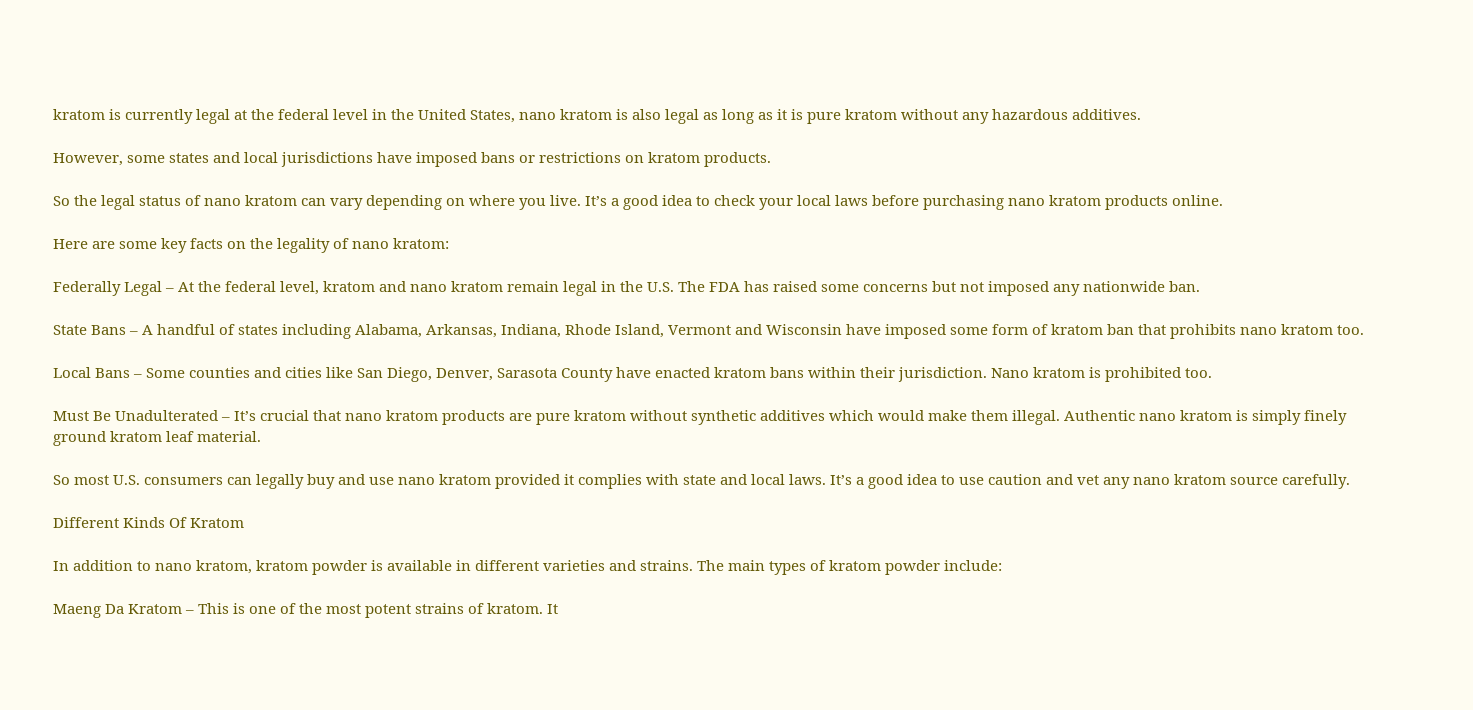kratom is currently legal at the federal level in the United States, nano kratom is also legal as long as it is pure kratom without any hazardous additives.

However, some states and local jurisdictions have imposed bans or restrictions on kratom products.

So the legal status of nano kratom can vary depending on where you live. It’s a good idea to check your local laws before purchasing nano kratom products online.

Here are some key facts on the legality of nano kratom:

Federally Legal – At the federal level, kratom and nano kratom remain legal in the U.S. The FDA has raised some concerns but not imposed any nationwide ban.

State Bans – A handful of states including Alabama, Arkansas, Indiana, Rhode Island, Vermont and Wisconsin have imposed some form of kratom ban that prohibits nano kratom too.

Local Bans – Some counties and cities like San Diego, Denver, Sarasota County have enacted kratom bans within their jurisdiction. Nano kratom is prohibited too.

Must Be Unadulterated – It’s crucial that nano kratom products are pure kratom without synthetic additives which would make them illegal. Authentic nano kratom is simply finely ground kratom leaf material.

So most U.S. consumers can legally buy and use nano kratom provided it complies with state and local laws. It’s a good idea to use caution and vet any nano kratom source carefully.

Different Kinds Of Kratom

In addition to nano kratom, kratom powder is available in different varieties and strains. The main types of kratom powder include:

Maeng Da Kratom – This is one of the most potent strains of kratom. It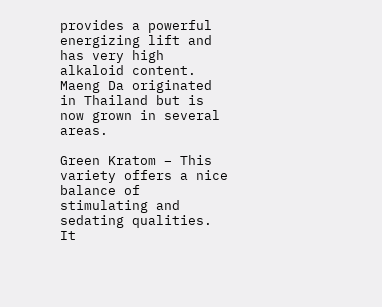provides a powerful energizing lift and has very high alkaloid content. Maeng Da originated in Thailand but is now grown in several areas.

Green Kratom – This variety offers a nice balance of stimulating and sedating qualities. It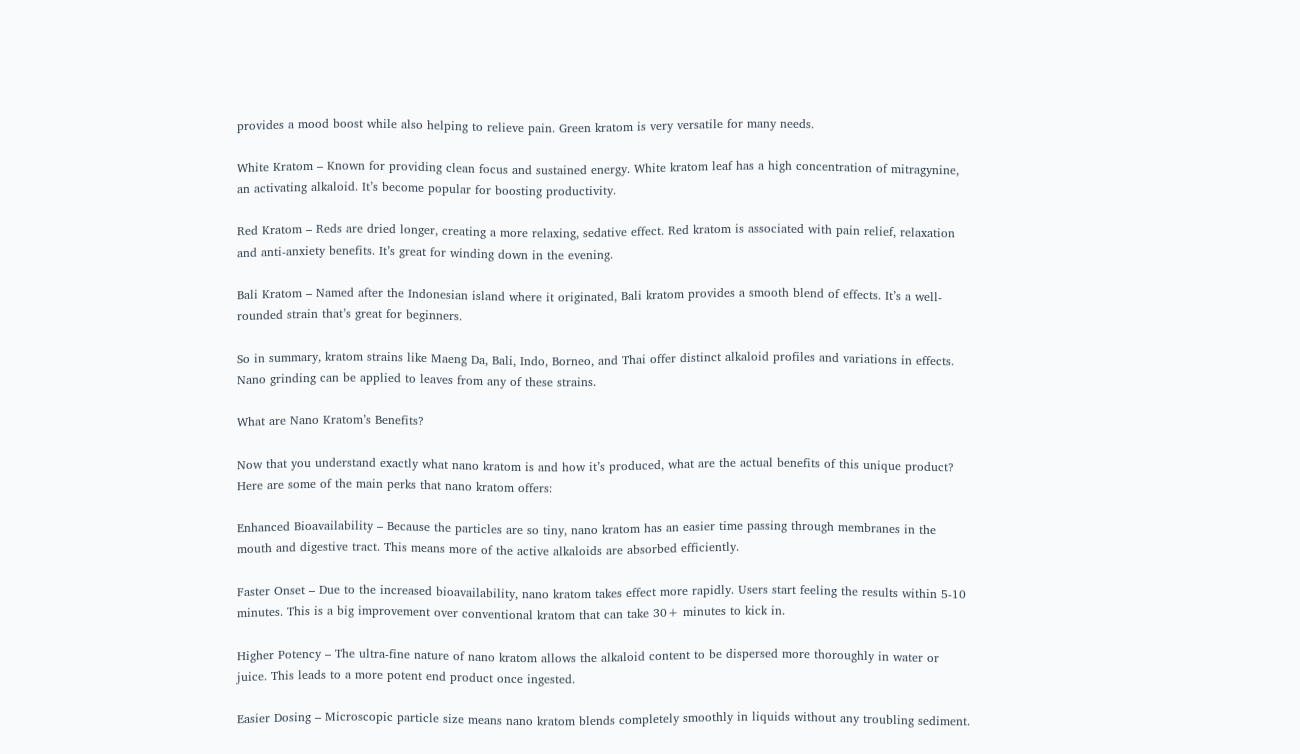provides a mood boost while also helping to relieve pain. Green kratom is very versatile for many needs.

White Kratom – Known for providing clean focus and sustained energy. White kratom leaf has a high concentration of mitragynine, an activating alkaloid. It’s become popular for boosting productivity.

Red Kratom – Reds are dried longer, creating a more relaxing, sedative effect. Red kratom is associated with pain relief, relaxation and anti-anxiety benefits. It’s great for winding down in the evening.

Bali Kratom – Named after the Indonesian island where it originated, Bali kratom provides a smooth blend of effects. It’s a well-rounded strain that’s great for beginners.

So in summary, kratom strains like Maeng Da, Bali, Indo, Borneo, and Thai offer distinct alkaloid profiles and variations in effects. Nano grinding can be applied to leaves from any of these strains.

What are Nano Kratom’s Benefits?

Now that you understand exactly what nano kratom is and how it’s produced, what are the actual benefits of this unique product? Here are some of the main perks that nano kratom offers:

Enhanced Bioavailability – Because the particles are so tiny, nano kratom has an easier time passing through membranes in the mouth and digestive tract. This means more of the active alkaloids are absorbed efficiently.

Faster Onset – Due to the increased bioavailability, nano kratom takes effect more rapidly. Users start feeling the results within 5-10 minutes. This is a big improvement over conventional kratom that can take 30+ minutes to kick in.

Higher Potency – The ultra-fine nature of nano kratom allows the alkaloid content to be dispersed more thoroughly in water or juice. This leads to a more potent end product once ingested.

Easier Dosing – Microscopic particle size means nano kratom blends completely smoothly in liquids without any troubling sediment.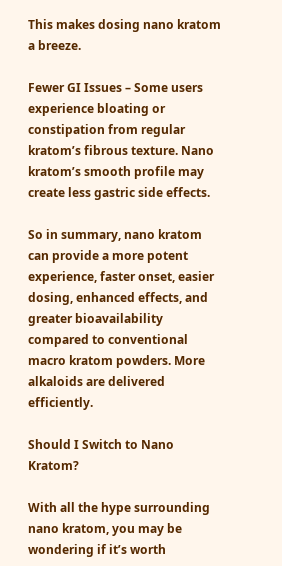This makes dosing nano kratom a breeze.

Fewer GI Issues – Some users experience bloating or constipation from regular kratom’s fibrous texture. Nano kratom’s smooth profile may create less gastric side effects.

So in summary, nano kratom can provide a more potent experience, faster onset, easier dosing, enhanced effects, and greater bioavailability compared to conventional macro kratom powders. More alkaloids are delivered efficiently.

Should I Switch to Nano Kratom?

With all the hype surrounding nano kratom, you may be wondering if it’s worth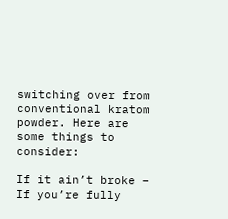switching over from conventional kratom powder. Here are some things to consider:

If it ain’t broke – If you’re fully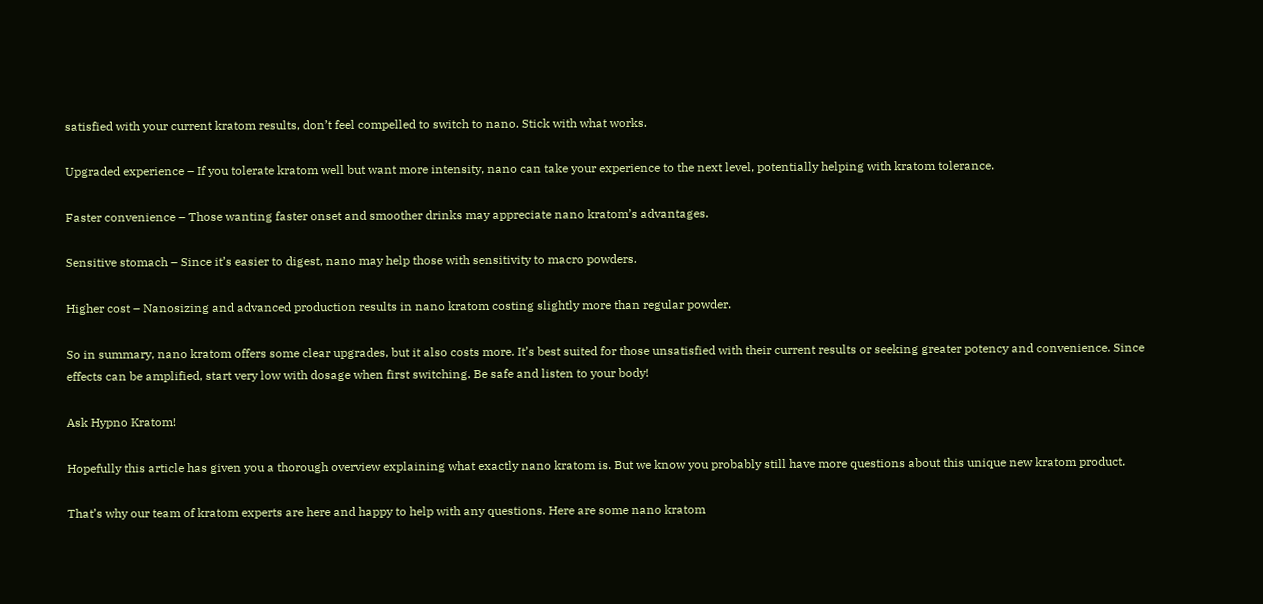satisfied with your current kratom results, don’t feel compelled to switch to nano. Stick with what works.

Upgraded experience – If you tolerate kratom well but want more intensity, nano can take your experience to the next level, potentially helping with kratom tolerance.

Faster convenience – Those wanting faster onset and smoother drinks may appreciate nano kratom’s advantages.

Sensitive stomach – Since it’s easier to digest, nano may help those with sensitivity to macro powders.

Higher cost – Nanosizing and advanced production results in nano kratom costing slightly more than regular powder.

So in summary, nano kratom offers some clear upgrades, but it also costs more. It’s best suited for those unsatisfied with their current results or seeking greater potency and convenience. Since effects can be amplified, start very low with dosage when first switching. Be safe and listen to your body!

Ask Hypno Kratom!

Hopefully this article has given you a thorough overview explaining what exactly nano kratom is. But we know you probably still have more questions about this unique new kratom product.

That’s why our team of kratom experts are here and happy to help with any questions. Here are some nano kratom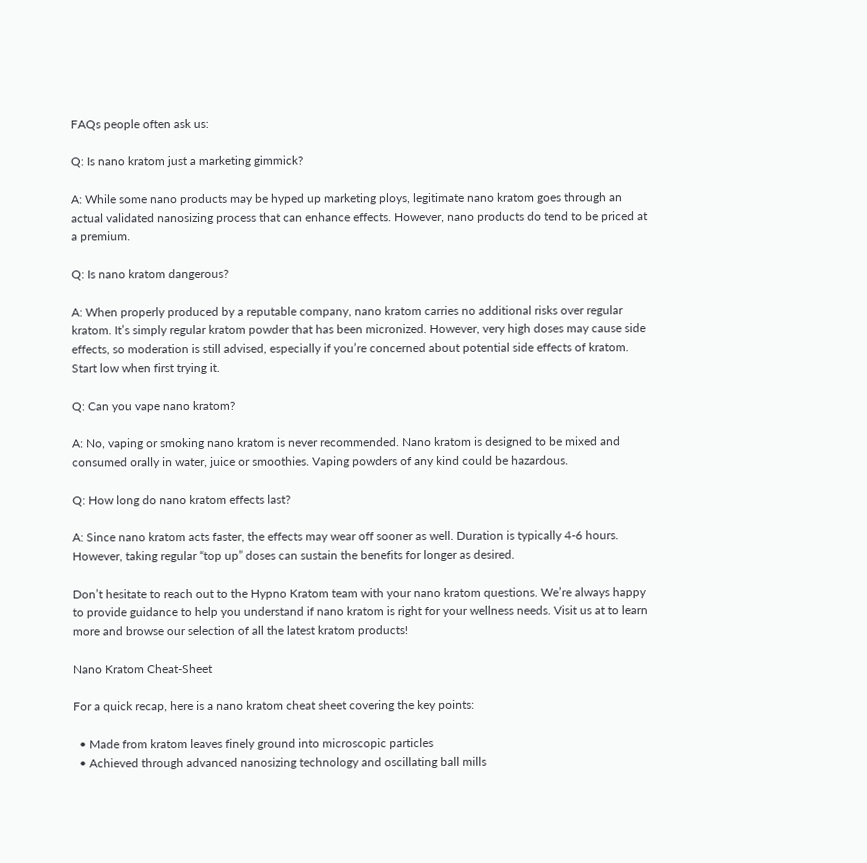FAQs people often ask us:

Q: Is nano kratom just a marketing gimmick?

A: While some nano products may be hyped up marketing ploys, legitimate nano kratom goes through an actual validated nanosizing process that can enhance effects. However, nano products do tend to be priced at a premium.

Q: Is nano kratom dangerous?

A: When properly produced by a reputable company, nano kratom carries no additional risks over regular kratom. It’s simply regular kratom powder that has been micronized. However, very high doses may cause side effects, so moderation is still advised, especially if you’re concerned about potential side effects of kratom. Start low when first trying it.

Q: Can you vape nano kratom?

A: No, vaping or smoking nano kratom is never recommended. Nano kratom is designed to be mixed and consumed orally in water, juice or smoothies. Vaping powders of any kind could be hazardous.

Q: How long do nano kratom effects last?

A: Since nano kratom acts faster, the effects may wear off sooner as well. Duration is typically 4-6 hours. However, taking regular “top up” doses can sustain the benefits for longer as desired.

Don’t hesitate to reach out to the Hypno Kratom team with your nano kratom questions. We’re always happy to provide guidance to help you understand if nano kratom is right for your wellness needs. Visit us at to learn more and browse our selection of all the latest kratom products!

Nano Kratom Cheat-Sheet

For a quick recap, here is a nano kratom cheat sheet covering the key points:

  • Made from kratom leaves finely ground into microscopic particles
  • Achieved through advanced nanosizing technology and oscillating ball mills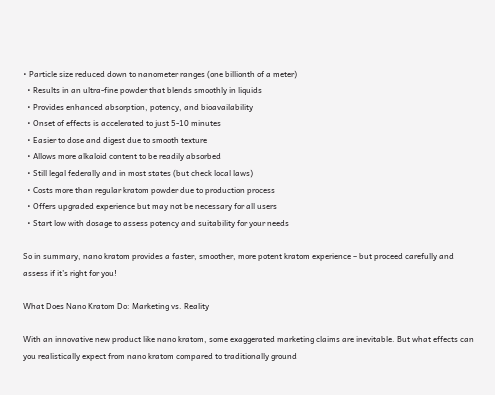• Particle size reduced down to nanometer ranges (one billionth of a meter)
  • Results in an ultra-fine powder that blends smoothly in liquids
  • Provides enhanced absorption, potency, and bioavailability
  • Onset of effects is accelerated to just 5-10 minutes
  • Easier to dose and digest due to smooth texture
  • Allows more alkaloid content to be readily absorbed
  • Still legal federally and in most states (but check local laws)
  • Costs more than regular kratom powder due to production process
  • Offers upgraded experience but may not be necessary for all users
  • Start low with dosage to assess potency and suitability for your needs

So in summary, nano kratom provides a faster, smoother, more potent kratom experience – but proceed carefully and assess if it’s right for you!

What Does Nano Kratom Do: Marketing vs. Reality

With an innovative new product like nano kratom, some exaggerated marketing claims are inevitable. But what effects can you realistically expect from nano kratom compared to traditionally ground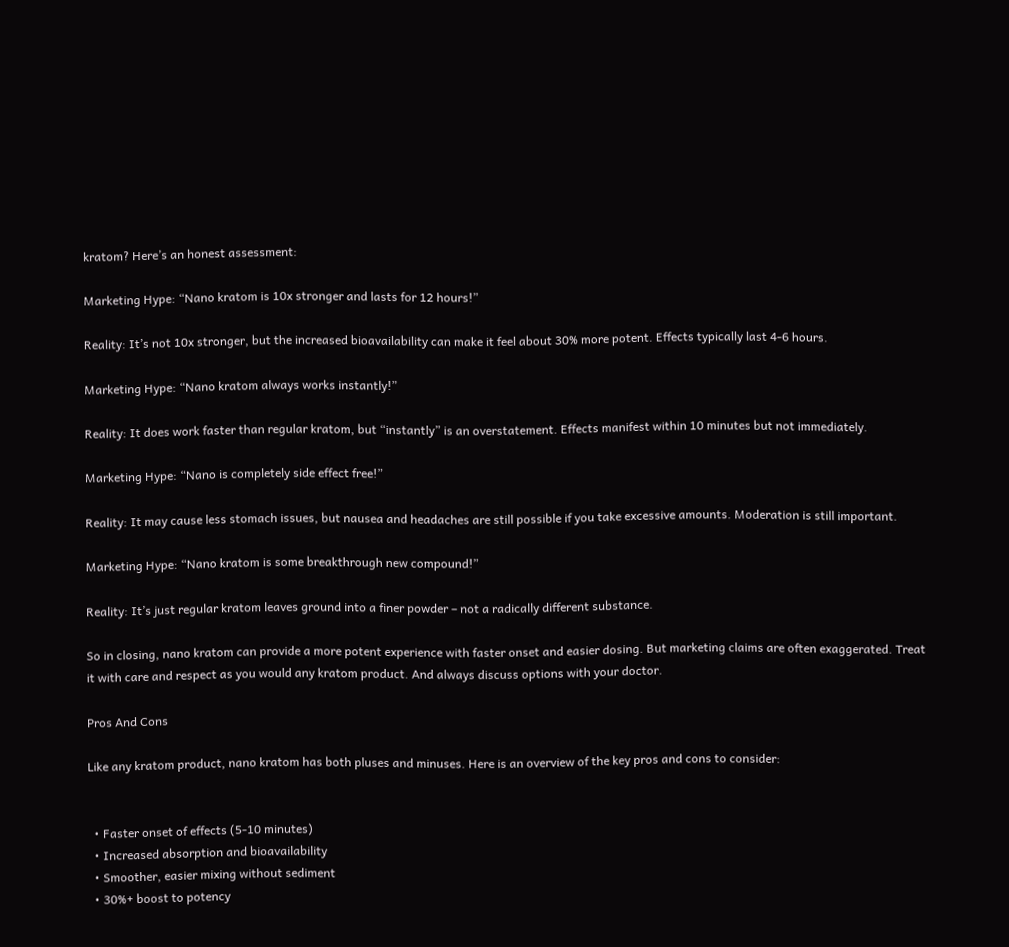kratom? Here’s an honest assessment:

Marketing Hype: “Nano kratom is 10x stronger and lasts for 12 hours!”

Reality: It’s not 10x stronger, but the increased bioavailability can make it feel about 30% more potent. Effects typically last 4-6 hours.

Marketing Hype: “Nano kratom always works instantly!”

Reality: It does work faster than regular kratom, but “instantly” is an overstatement. Effects manifest within 10 minutes but not immediately.

Marketing Hype: “Nano is completely side effect free!”

Reality: It may cause less stomach issues, but nausea and headaches are still possible if you take excessive amounts. Moderation is still important.

Marketing Hype: “Nano kratom is some breakthrough new compound!”

Reality: It’s just regular kratom leaves ground into a finer powder – not a radically different substance.

So in closing, nano kratom can provide a more potent experience with faster onset and easier dosing. But marketing claims are often exaggerated. Treat it with care and respect as you would any kratom product. And always discuss options with your doctor.

Pros And Cons

Like any kratom product, nano kratom has both pluses and minuses. Here is an overview of the key pros and cons to consider:


  • Faster onset of effects (5-10 minutes)
  • Increased absorption and bioavailability
  • Smoother, easier mixing without sediment
  • 30%+ boost to potency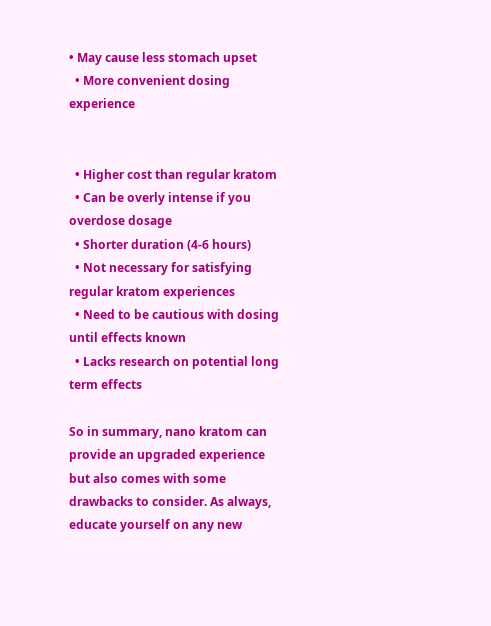• May cause less stomach upset
  • More convenient dosing experience


  • Higher cost than regular kratom
  • Can be overly intense if you overdose dosage
  • Shorter duration (4-6 hours)
  • Not necessary for satisfying regular kratom experiences
  • Need to be cautious with dosing until effects known
  • Lacks research on potential long term effects

So in summary, nano kratom can provide an upgraded experience but also comes with some drawbacks to consider. As always, educate yourself on any new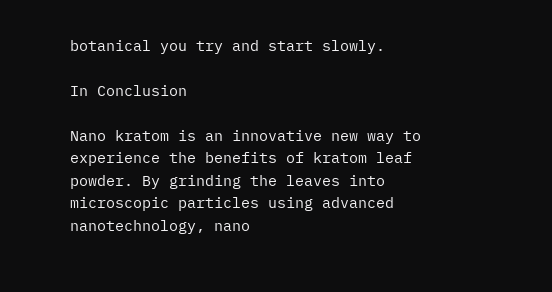botanical you try and start slowly.

In Conclusion

Nano kratom is an innovative new way to experience the benefits of kratom leaf powder. By grinding the leaves into microscopic particles using advanced nanotechnology, nano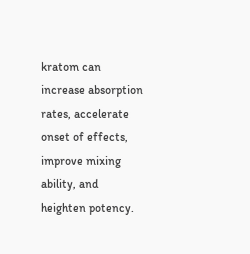kratom can increase absorption rates, accelerate onset of effects, improve mixing ability, and heighten potency.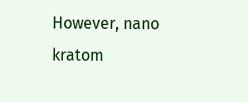However, nano kratom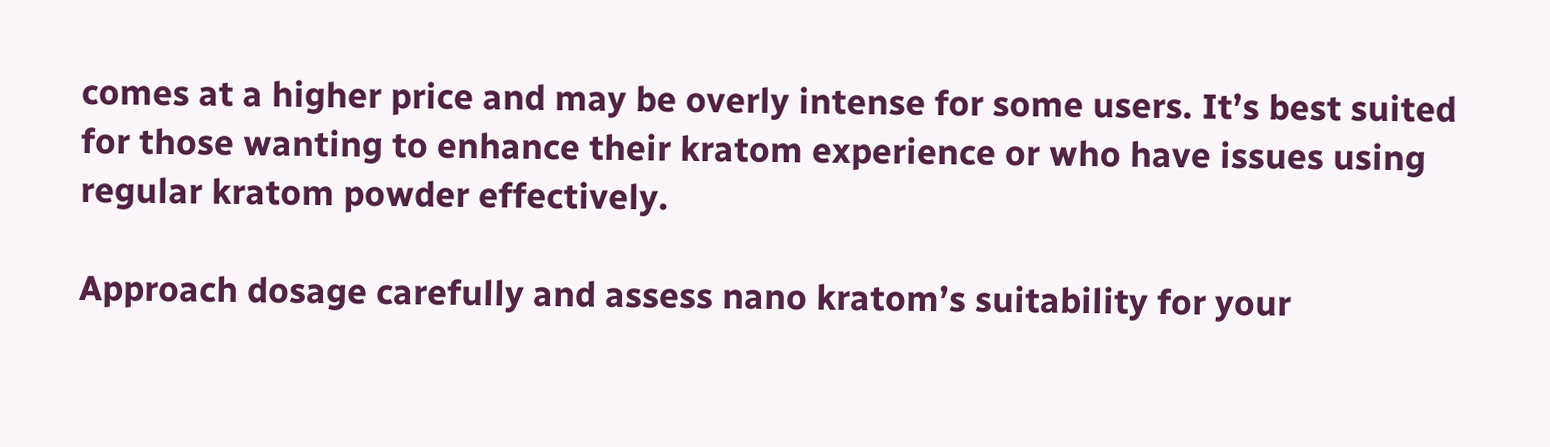comes at a higher price and may be overly intense for some users. It’s best suited for those wanting to enhance their kratom experience or who have issues using regular kratom powder effectively.

Approach dosage carefully and assess nano kratom’s suitability for your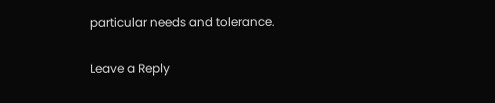particular needs and tolerance.

Leave a Reply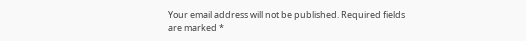Your email address will not be published. Required fields are marked *